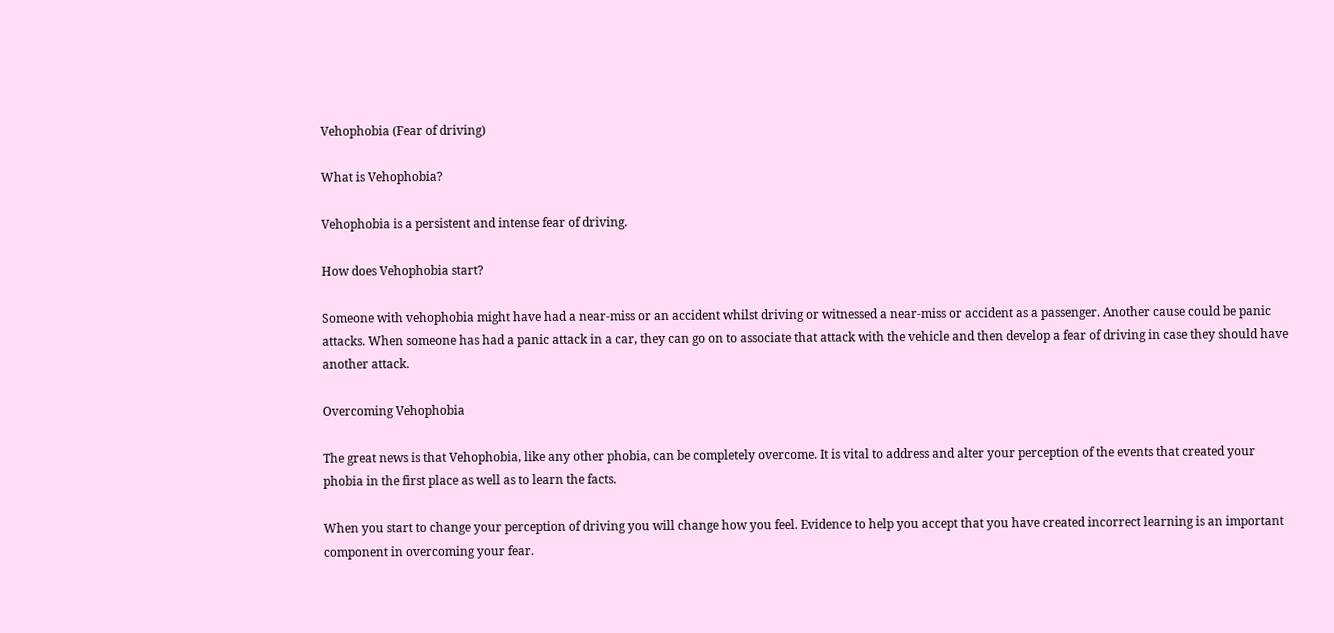Vehophobia (Fear of driving)

What is Vehophobia?

Vehophobia is a persistent and intense fear of driving.

How does Vehophobia start?

Someone with vehophobia might have had a near-miss or an accident whilst driving or witnessed a near-miss or accident as a passenger. Another cause could be panic attacks. When someone has had a panic attack in a car, they can go on to associate that attack with the vehicle and then develop a fear of driving in case they should have another attack.

Overcoming Vehophobia

The great news is that Vehophobia, like any other phobia, can be completely overcome. It is vital to address and alter your perception of the events that created your phobia in the first place as well as to learn the facts.

When you start to change your perception of driving you will change how you feel. Evidence to help you accept that you have created incorrect learning is an important component in overcoming your fear.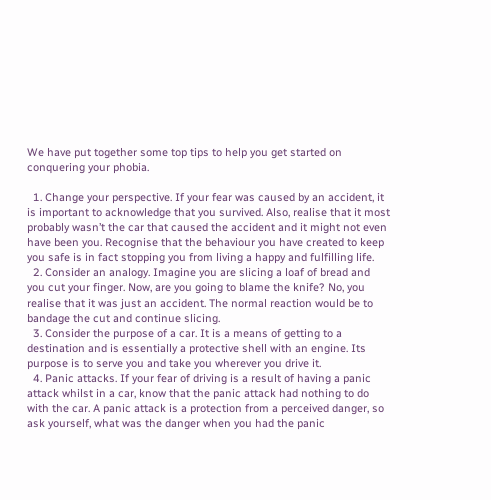We have put together some top tips to help you get started on conquering your phobia.

  1. Change your perspective. If your fear was caused by an accident, it is important to acknowledge that you survived. Also, realise that it most probably wasn’t the car that caused the accident and it might not even have been you. Recognise that the behaviour you have created to keep you safe is in fact stopping you from living a happy and fulfilling life.
  2. Consider an analogy. Imagine you are slicing a loaf of bread and you cut your finger. Now, are you going to blame the knife? No, you realise that it was just an accident. The normal reaction would be to bandage the cut and continue slicing.
  3. Consider the purpose of a car. It is a means of getting to a destination and is essentially a protective shell with an engine. Its purpose is to serve you and take you wherever you drive it.
  4. Panic attacks. If your fear of driving is a result of having a panic attack whilst in a car, know that the panic attack had nothing to do with the car. A panic attack is a protection from a perceived danger, so ask yourself, what was the danger when you had the panic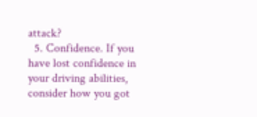attack?
  5. Confidence. If you have lost confidence in your driving abilities, consider how you got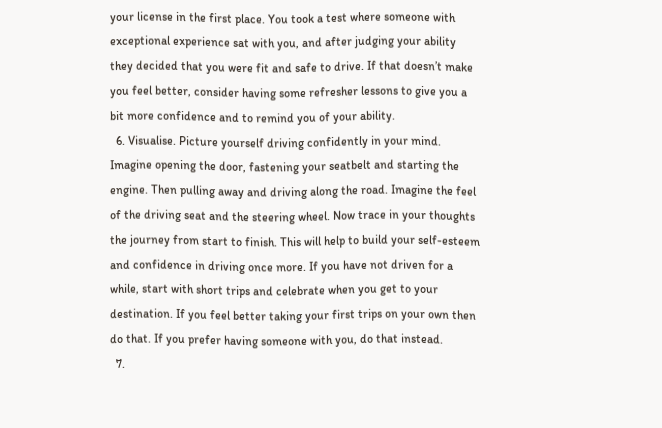your license in the first place. You took a test where someone with exceptional experience sat with you, and after judging your ability they decided that you were fit and safe to drive. If that doesn’t make you feel better, consider having some refresher lessons to give you a bit more confidence and to remind you of your ability.
  6. Visualise. Picture yourself driving confidently in your mind. Imagine opening the door, fastening your seatbelt and starting the engine. Then pulling away and driving along the road. Imagine the feel of the driving seat and the steering wheel. Now trace in your thoughts the journey from start to finish. This will help to build your self-esteem and confidence in driving once more. If you have not driven for a while, start with short trips and celebrate when you get to your destination. If you feel better taking your first trips on your own then do that. If you prefer having someone with you, do that instead.
  7.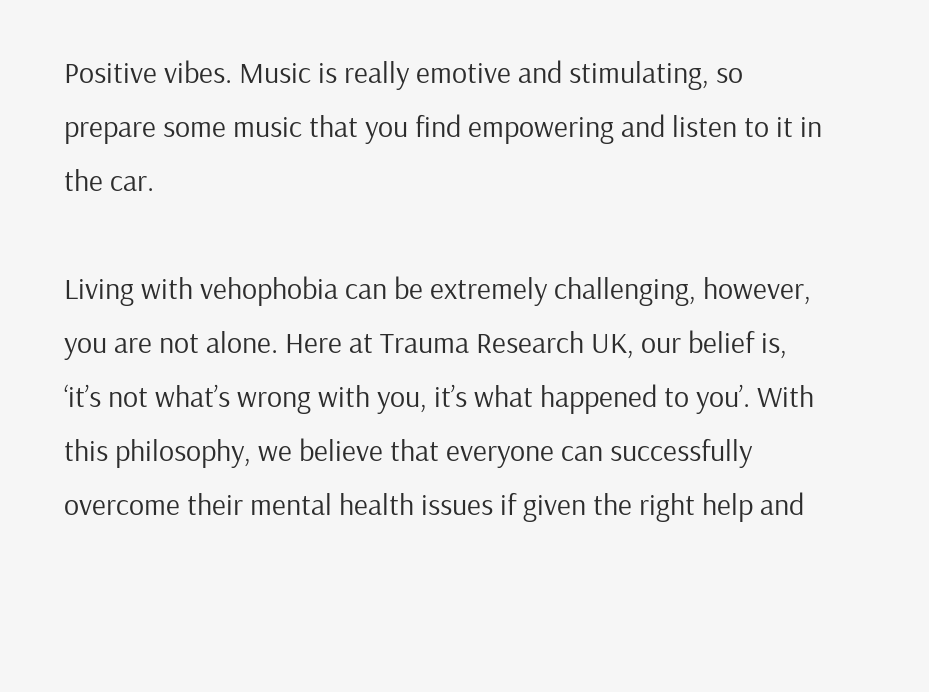Positive vibes. Music is really emotive and stimulating, so prepare some music that you find empowering and listen to it in the car.

Living with vehophobia can be extremely challenging, however, you are not alone. Here at Trauma Research UK, our belief is, ‘it’s not what’s wrong with you, it’s what happened to you’. With this philosophy, we believe that everyone can successfully overcome their mental health issues if given the right help and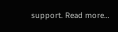support. Read more…